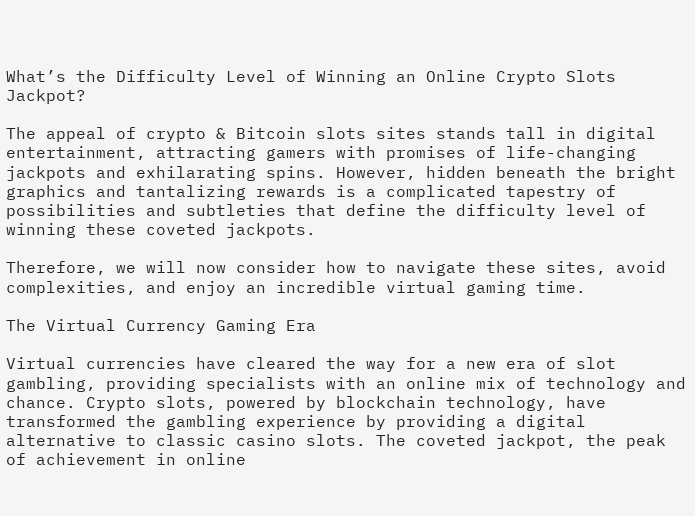What’s the Difficulty Level of Winning an Online Crypto Slots Jackpot?

The appeal of crypto & Bitcoin slots sites stands tall in digital entertainment, attracting gamers with promises of life-changing jackpots and exhilarating spins. However, hidden beneath the bright graphics and tantalizing rewards is a complicated tapestry of possibilities and subtleties that define the difficulty level of winning these coveted jackpots.

Therefore, we will now consider how to navigate these sites, avoid complexities, and enjoy an incredible virtual gaming time.

The Virtual Currency Gaming Era

Virtual currencies have cleared the way for a new era of slot gambling, providing specialists with an online mix of technology and chance. Crypto slots, powered by blockchain technology, have transformed the gambling experience by providing a digital alternative to classic casino slots. The coveted jackpot, the peak of achievement in online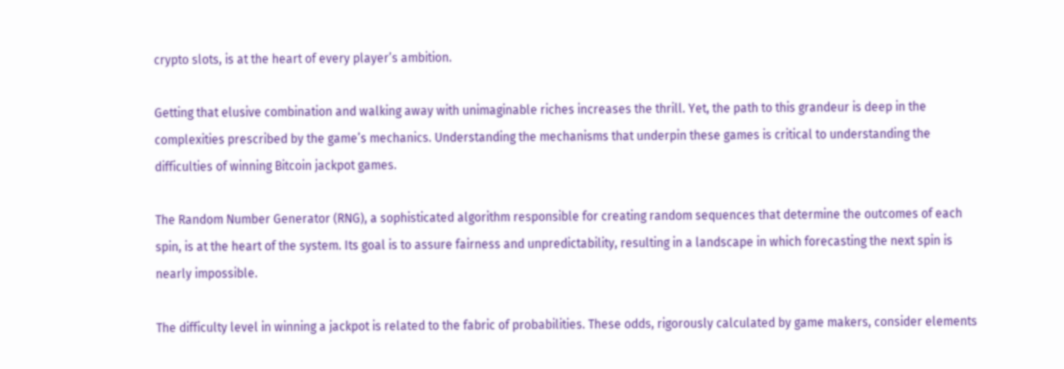crypto slots, is at the heart of every player’s ambition.

Getting that elusive combination and walking away with unimaginable riches increases the thrill. Yet, the path to this grandeur is deep in the complexities prescribed by the game’s mechanics. Understanding the mechanisms that underpin these games is critical to understanding the difficulties of winning Bitcoin jackpot games.

The Random Number Generator (RNG), a sophisticated algorithm responsible for creating random sequences that determine the outcomes of each spin, is at the heart of the system. Its goal is to assure fairness and unpredictability, resulting in a landscape in which forecasting the next spin is nearly impossible.

The difficulty level in winning a jackpot is related to the fabric of probabilities. These odds, rigorously calculated by game makers, consider elements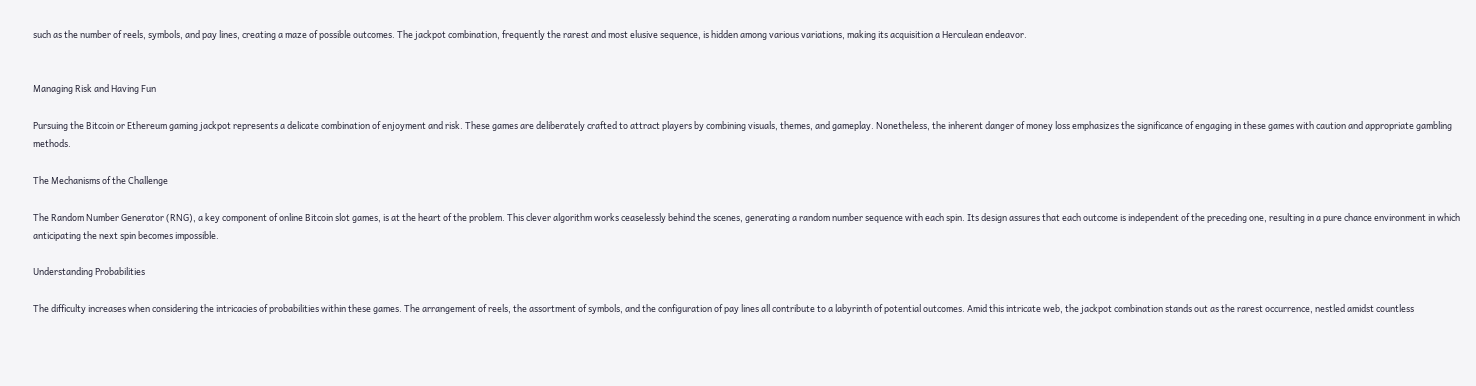such as the number of reels, symbols, and pay lines, creating a maze of possible outcomes. The jackpot combination, frequently the rarest and most elusive sequence, is hidden among various variations, making its acquisition a Herculean endeavor.


Managing Risk and Having Fun

Pursuing the Bitcoin or Ethereum gaming jackpot represents a delicate combination of enjoyment and risk. These games are deliberately crafted to attract players by combining visuals, themes, and gameplay. Nonetheless, the inherent danger of money loss emphasizes the significance of engaging in these games with caution and appropriate gambling methods.

The Mechanisms of the Challenge

The Random Number Generator (RNG), a key component of online Bitcoin slot games, is at the heart of the problem. This clever algorithm works ceaselessly behind the scenes, generating a random number sequence with each spin. Its design assures that each outcome is independent of the preceding one, resulting in a pure chance environment in which anticipating the next spin becomes impossible.

Understanding Probabilities

The difficulty increases when considering the intricacies of probabilities within these games. The arrangement of reels, the assortment of symbols, and the configuration of pay lines all contribute to a labyrinth of potential outcomes. Amid this intricate web, the jackpot combination stands out as the rarest occurrence, nestled amidst countless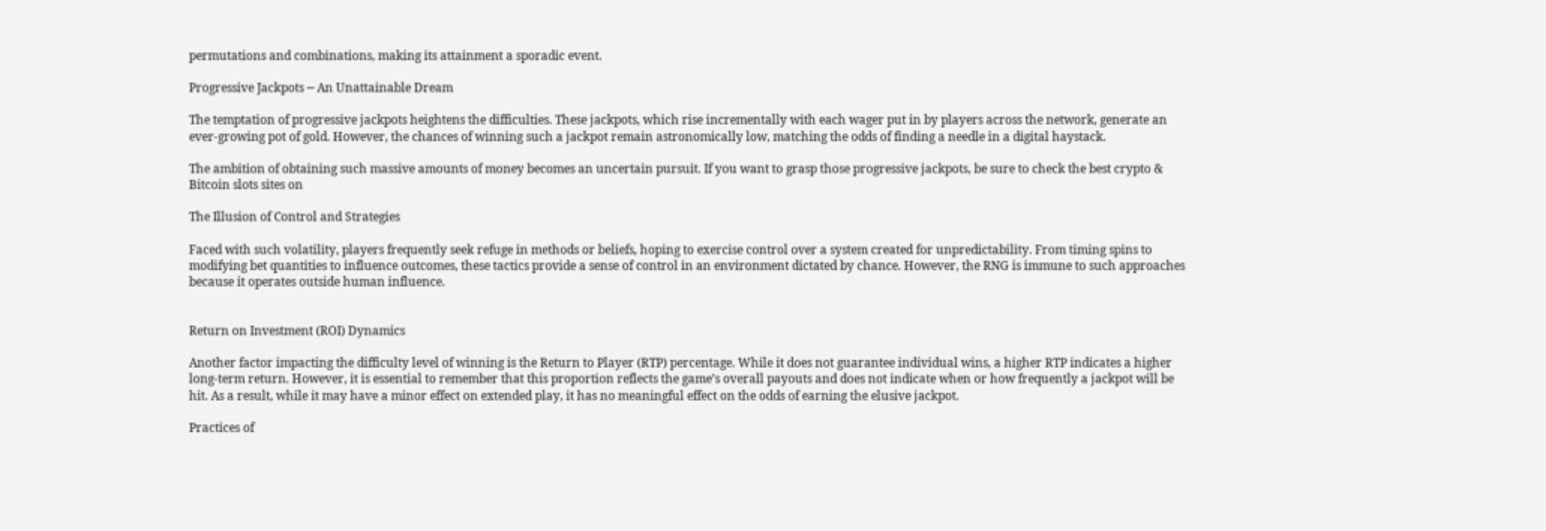permutations and combinations, making its attainment a sporadic event.

Progressive Jackpots ─ An Unattainable Dream

The temptation of progressive jackpots heightens the difficulties. These jackpots, which rise incrementally with each wager put in by players across the network, generate an ever-growing pot of gold. However, the chances of winning such a jackpot remain astronomically low, matching the odds of finding a needle in a digital haystack.

The ambition of obtaining such massive amounts of money becomes an uncertain pursuit. If you want to grasp those progressive jackpots, be sure to check the best crypto & Bitcoin slots sites on

The Illusion of Control and Strategies

Faced with such volatility, players frequently seek refuge in methods or beliefs, hoping to exercise control over a system created for unpredictability. From timing spins to modifying bet quantities to influence outcomes, these tactics provide a sense of control in an environment dictated by chance. However, the RNG is immune to such approaches because it operates outside human influence.


Return on Investment (ROI) Dynamics

Another factor impacting the difficulty level of winning is the Return to Player (RTP) percentage. While it does not guarantee individual wins, a higher RTP indicates a higher long-term return. However, it is essential to remember that this proportion reflects the game’s overall payouts and does not indicate when or how frequently a jackpot will be hit. As a result, while it may have a minor effect on extended play, it has no meaningful effect on the odds of earning the elusive jackpot.

Practices of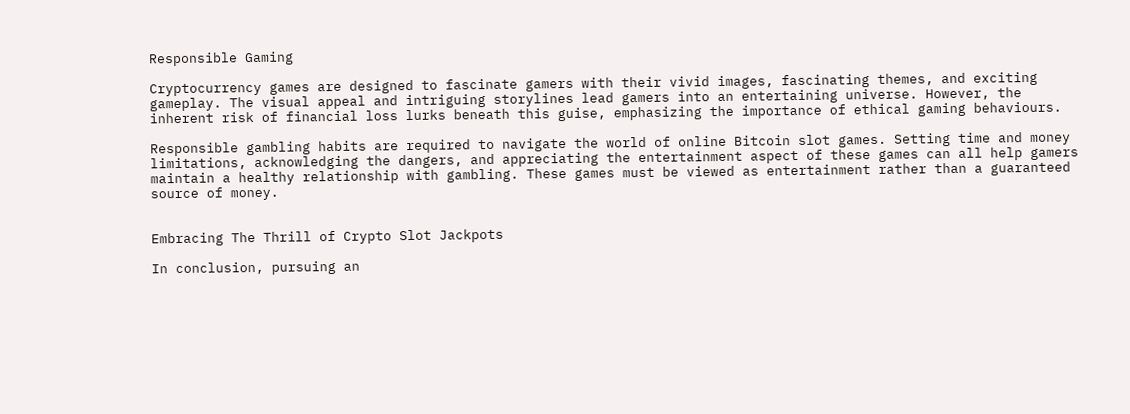Responsible Gaming

Cryptocurrency games are designed to fascinate gamers with their vivid images, fascinating themes, and exciting gameplay. The visual appeal and intriguing storylines lead gamers into an entertaining universe. However, the inherent risk of financial loss lurks beneath this guise, emphasizing the importance of ethical gaming behaviours.

Responsible gambling habits are required to navigate the world of online Bitcoin slot games. Setting time and money limitations, acknowledging the dangers, and appreciating the entertainment aspect of these games can all help gamers maintain a healthy relationship with gambling. These games must be viewed as entertainment rather than a guaranteed source of money.


Embracing The Thrill of Crypto Slot Jackpots

In conclusion, pursuing an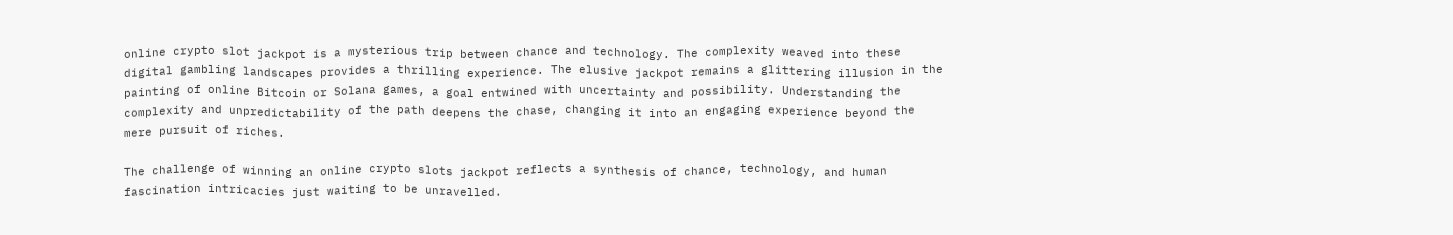online crypto slot jackpot is a mysterious trip between chance and technology. The complexity weaved into these digital gambling landscapes provides a thrilling experience. The elusive jackpot remains a glittering illusion in the painting of online Bitcoin or Solana games, a goal entwined with uncertainty and possibility. Understanding the complexity and unpredictability of the path deepens the chase, changing it into an engaging experience beyond the mere pursuit of riches.

The challenge of winning an online crypto slots jackpot reflects a synthesis of chance, technology, and human fascination intricacies just waiting to be unravelled.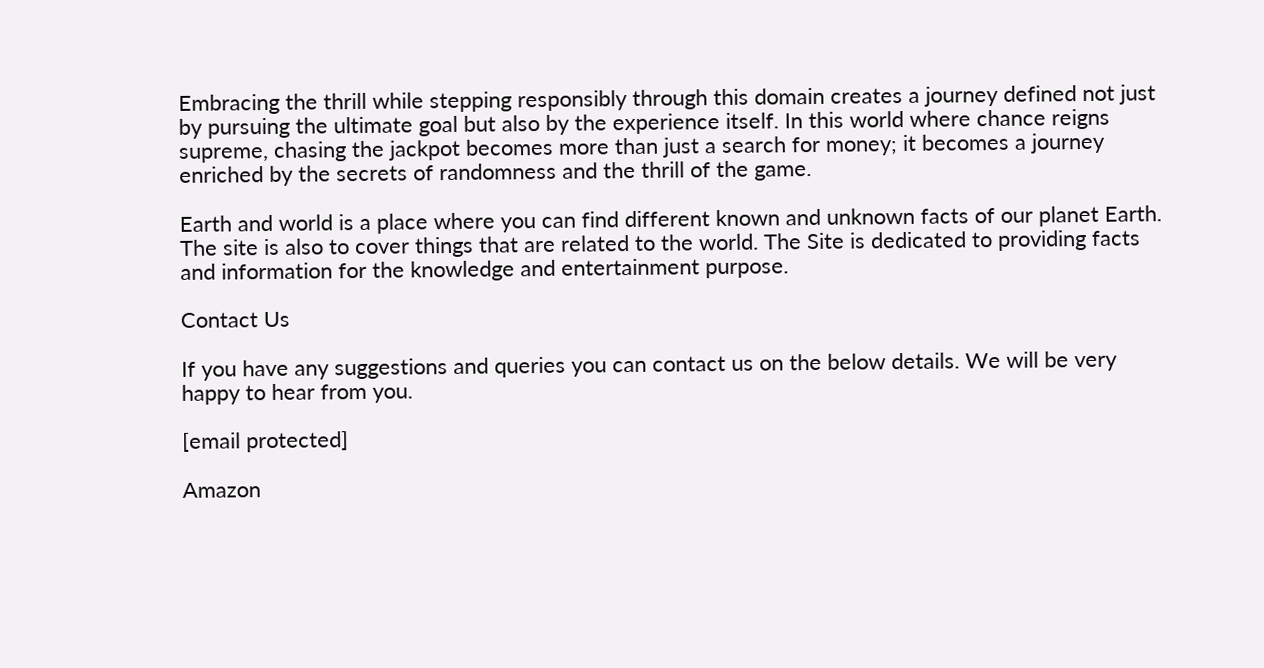Embracing the thrill while stepping responsibly through this domain creates a journey defined not just by pursuing the ultimate goal but also by the experience itself. In this world where chance reigns supreme, chasing the jackpot becomes more than just a search for money; it becomes a journey enriched by the secrets of randomness and the thrill of the game.

Earth and world is a place where you can find different known and unknown facts of our planet Earth. The site is also to cover things that are related to the world. The Site is dedicated to providing facts and information for the knowledge and entertainment purpose.

Contact Us

If you have any suggestions and queries you can contact us on the below details. We will be very happy to hear from you.

[email protected]

Amazon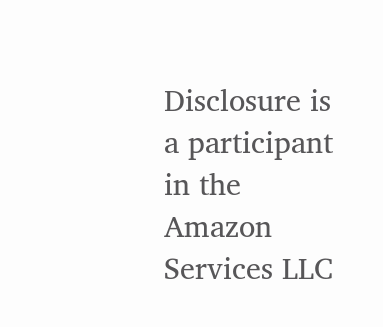Disclosure is a participant in the Amazon Services LLC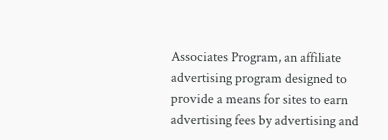Associates Program, an affiliate advertising program designed to provide a means for sites to earn advertising fees by advertising and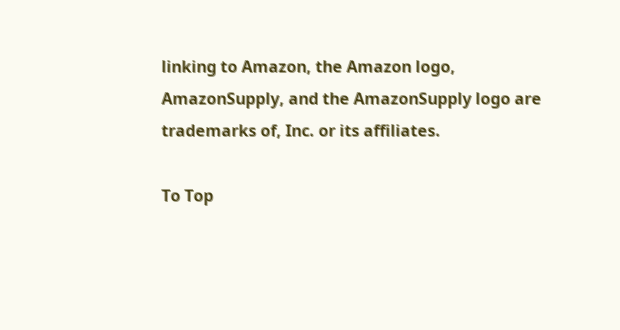linking to Amazon, the Amazon logo, AmazonSupply, and the AmazonSupply logo are trademarks of, Inc. or its affiliates.

To Top